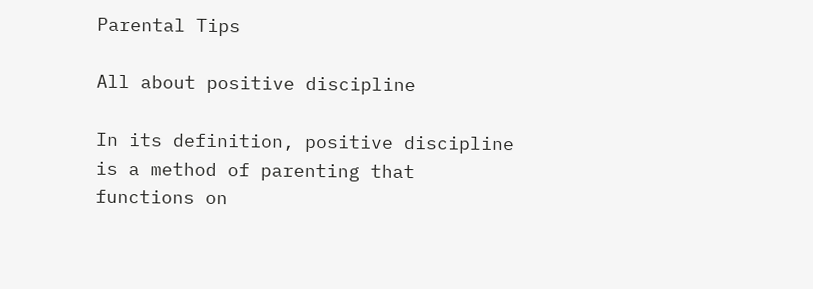Parental Tips

All about positive discipline

In its definition, positive discipline is a method of parenting that functions on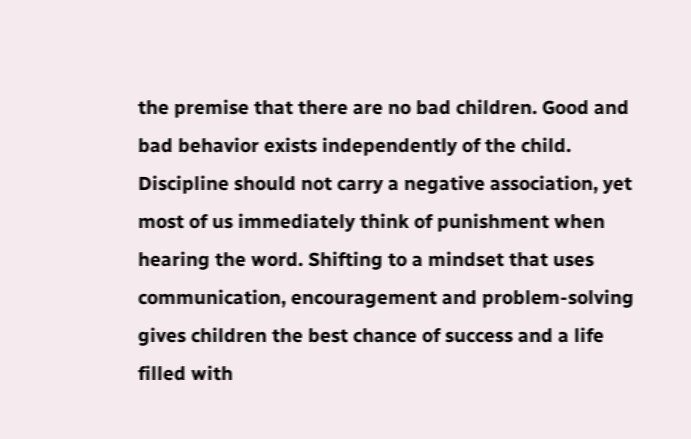the premise that there are no bad children. Good and bad behavior exists independently of the child. Discipline should not carry a negative association, yet most of us immediately think of punishment when hearing the word. Shifting to a mindset that uses communication, encouragement and problem-solving gives children the best chance of success and a life filled with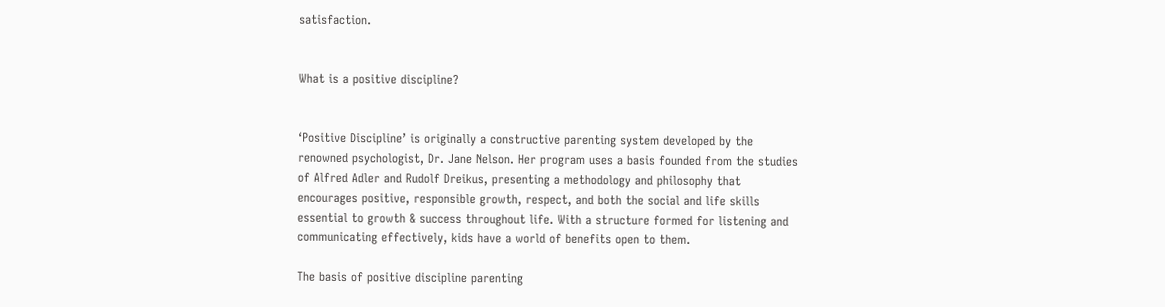satisfaction.


What is a positive discipline?


‘Positive Discipline’ is originally a constructive parenting system developed by the renowned psychologist, Dr. Jane Nelson. Her program uses a basis founded from the studies of Alfred Adler and Rudolf Dreikus, presenting a methodology and philosophy that encourages positive, responsible growth, respect, and both the social and life skills essential to growth & success throughout life. With a structure formed for listening and communicating effectively, kids have a world of benefits open to them.

The basis of positive discipline parenting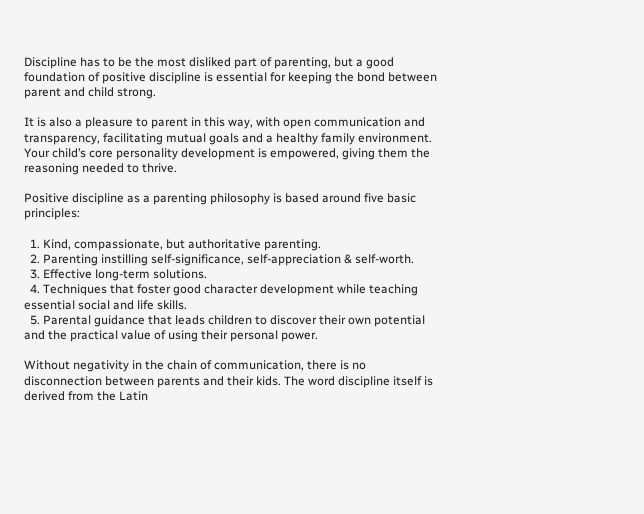Discipline has to be the most disliked part of parenting, but a good foundation of positive discipline is essential for keeping the bond between parent and child strong.

It is also a pleasure to parent in this way, with open communication and transparency, facilitating mutual goals and a healthy family environment. Your child’s core personality development is empowered, giving them the reasoning needed to thrive.

Positive discipline as a parenting philosophy is based around five basic principles:

  1. Kind, compassionate, but authoritative parenting.
  2. Parenting instilling self-significance, self-appreciation & self-worth.
  3. Effective long-term solutions.
  4. Techniques that foster good character development while teaching essential social and life skills.
  5. Parental guidance that leads children to discover their own potential and the practical value of using their personal power.

Without negativity in the chain of communication, there is no disconnection between parents and their kids. The word discipline itself is derived from the Latin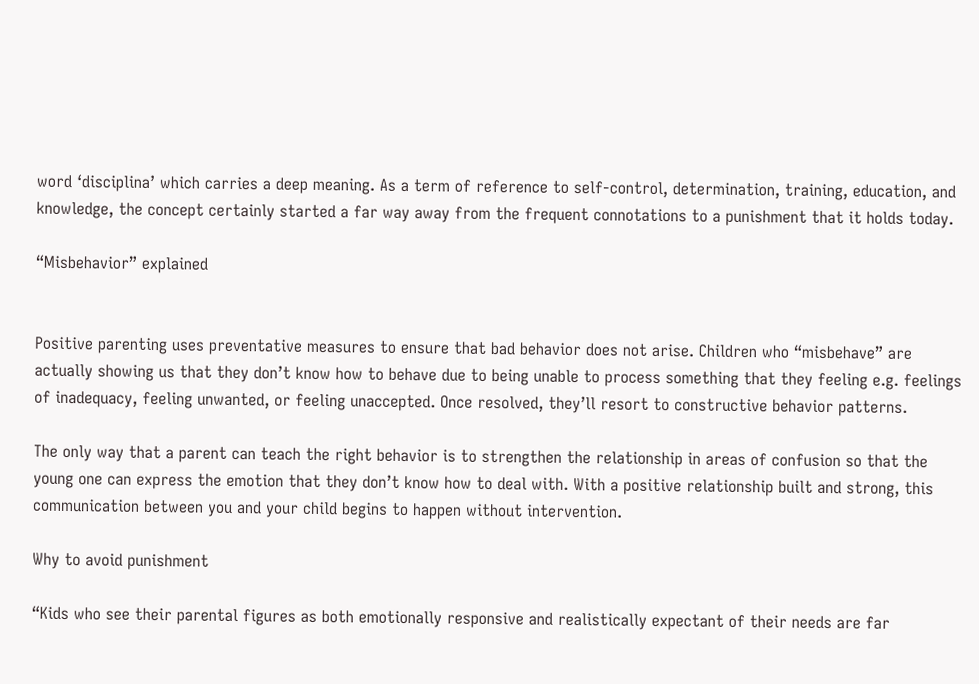word ‘disciplina’ which carries a deep meaning. As a term of reference to self-control, determination, training, education, and knowledge, the concept certainly started a far way away from the frequent connotations to a punishment that it holds today.

“Misbehavior” explained


Positive parenting uses preventative measures to ensure that bad behavior does not arise. Children who “misbehave” are actually showing us that they don’t know how to behave due to being unable to process something that they feeling e.g. feelings of inadequacy, feeling unwanted, or feeling unaccepted. Once resolved, they’ll resort to constructive behavior patterns.

The only way that a parent can teach the right behavior is to strengthen the relationship in areas of confusion so that the young one can express the emotion that they don’t know how to deal with. With a positive relationship built and strong, this communication between you and your child begins to happen without intervention.

Why to avoid punishment

“Kids who see their parental figures as both emotionally responsive and realistically expectant of their needs are far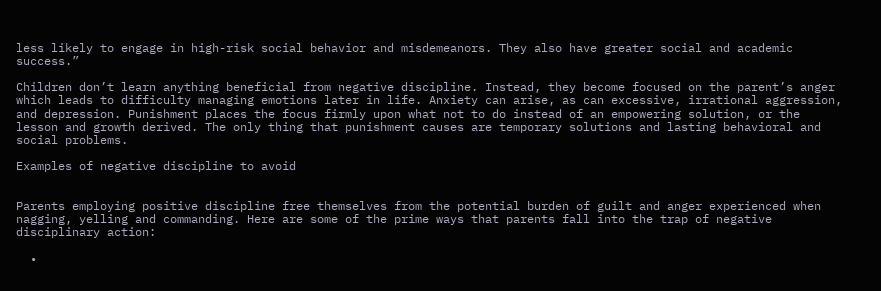less likely to engage in high-risk social behavior and misdemeanors. They also have greater social and academic success.”

Children don’t learn anything beneficial from negative discipline. Instead, they become focused on the parent’s anger which leads to difficulty managing emotions later in life. Anxiety can arise, as can excessive, irrational aggression, and depression. Punishment places the focus firmly upon what not to do instead of an empowering solution, or the lesson and growth derived. The only thing that punishment causes are temporary solutions and lasting behavioral and social problems.

Examples of negative discipline to avoid


Parents employing positive discipline free themselves from the potential burden of guilt and anger experienced when nagging, yelling and commanding. Here are some of the prime ways that parents fall into the trap of negative disciplinary action:

  •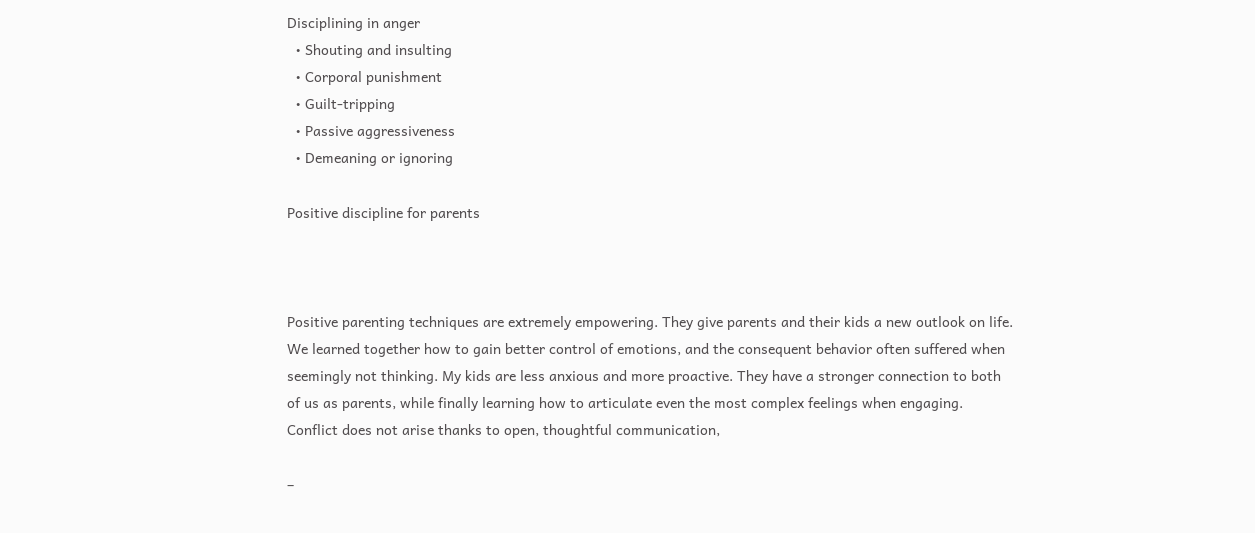Disciplining in anger
  • Shouting and insulting
  • Corporal punishment
  • Guilt-tripping
  • Passive aggressiveness
  • Demeaning or ignoring

Positive discipline for parents



Positive parenting techniques are extremely empowering. They give parents and their kids a new outlook on life. We learned together how to gain better control of emotions, and the consequent behavior often suffered when seemingly not thinking. My kids are less anxious and more proactive. They have a stronger connection to both of us as parents, while finally learning how to articulate even the most complex feelings when engaging. Conflict does not arise thanks to open, thoughtful communication,

–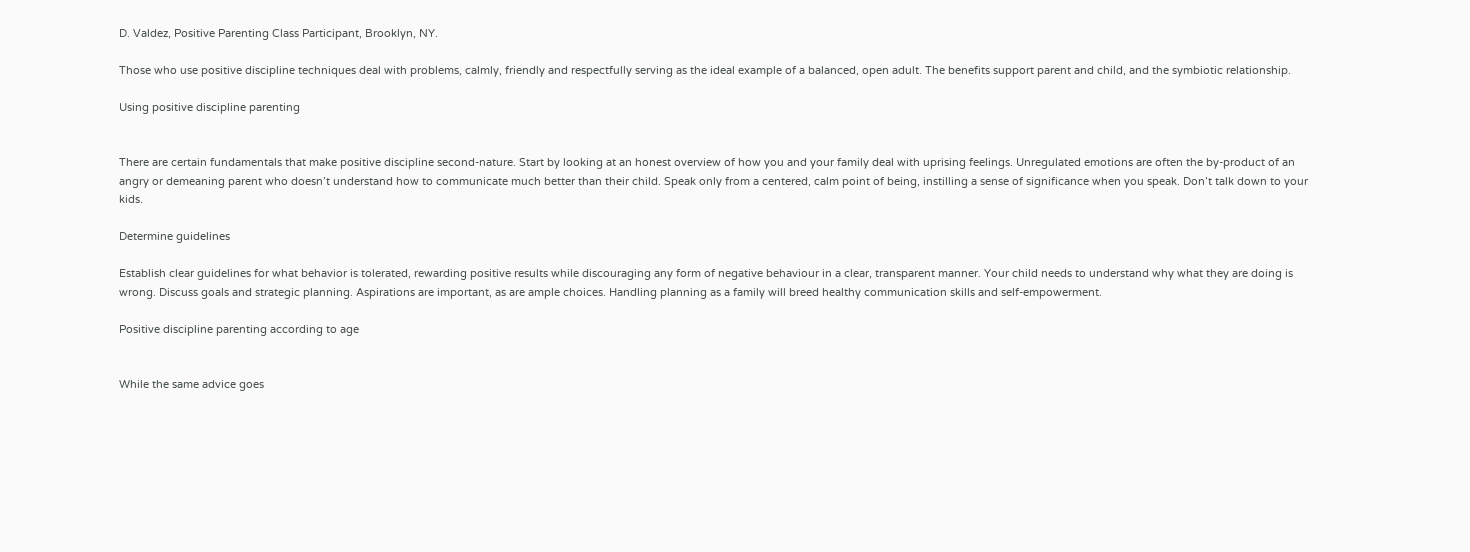D. Valdez, Positive Parenting Class Participant, Brooklyn, NY.

Those who use positive discipline techniques deal with problems, calmly, friendly and respectfully serving as the ideal example of a balanced, open adult. The benefits support parent and child, and the symbiotic relationship.

Using positive discipline parenting


There are certain fundamentals that make positive discipline second-nature. Start by looking at an honest overview of how you and your family deal with uprising feelings. Unregulated emotions are often the by-product of an angry or demeaning parent who doesn’t understand how to communicate much better than their child. Speak only from a centered, calm point of being, instilling a sense of significance when you speak. Don’t talk down to your kids.

Determine guidelines

Establish clear guidelines for what behavior is tolerated, rewarding positive results while discouraging any form of negative behaviour in a clear, transparent manner. Your child needs to understand why what they are doing is wrong. Discuss goals and strategic planning. Aspirations are important, as are ample choices. Handling planning as a family will breed healthy communication skills and self-empowerment.

Positive discipline parenting according to age


While the same advice goes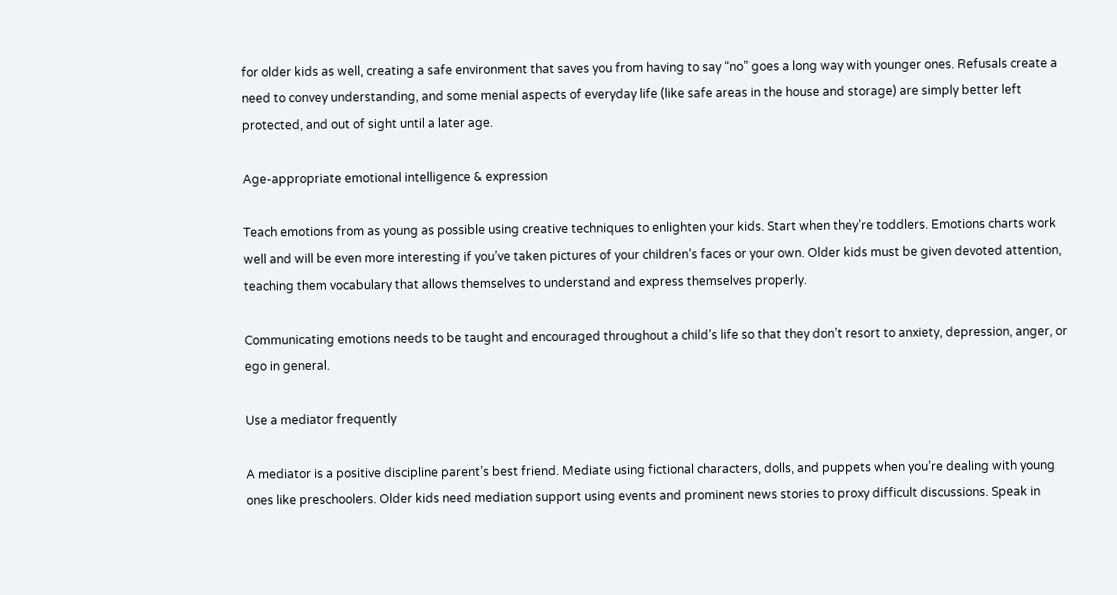for older kids as well, creating a safe environment that saves you from having to say “no” goes a long way with younger ones. Refusals create a need to convey understanding, and some menial aspects of everyday life (like safe areas in the house and storage) are simply better left protected, and out of sight until a later age.

Age-appropriate emotional intelligence & expression

Teach emotions from as young as possible using creative techniques to enlighten your kids. Start when they’re toddlers. Emotions charts work well and will be even more interesting if you’ve taken pictures of your children’s faces or your own. Older kids must be given devoted attention, teaching them vocabulary that allows themselves to understand and express themselves properly.

Communicating emotions needs to be taught and encouraged throughout a child’s life so that they don’t resort to anxiety, depression, anger, or ego in general.

Use a mediator frequently

A mediator is a positive discipline parent’s best friend. Mediate using fictional characters, dolls, and puppets when you’re dealing with young ones like preschoolers. Older kids need mediation support using events and prominent news stories to proxy difficult discussions. Speak in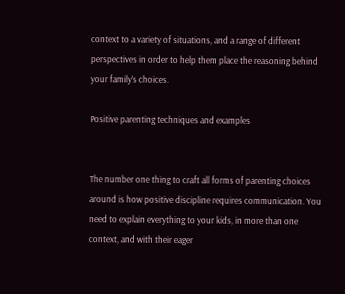context to a variety of situations, and a range of different perspectives in order to help them place the reasoning behind your family’s choices.

Positive parenting techniques and examples


The number one thing to craft all forms of parenting choices around is how positive discipline requires communication. You need to explain everything to your kids, in more than one context, and with their eager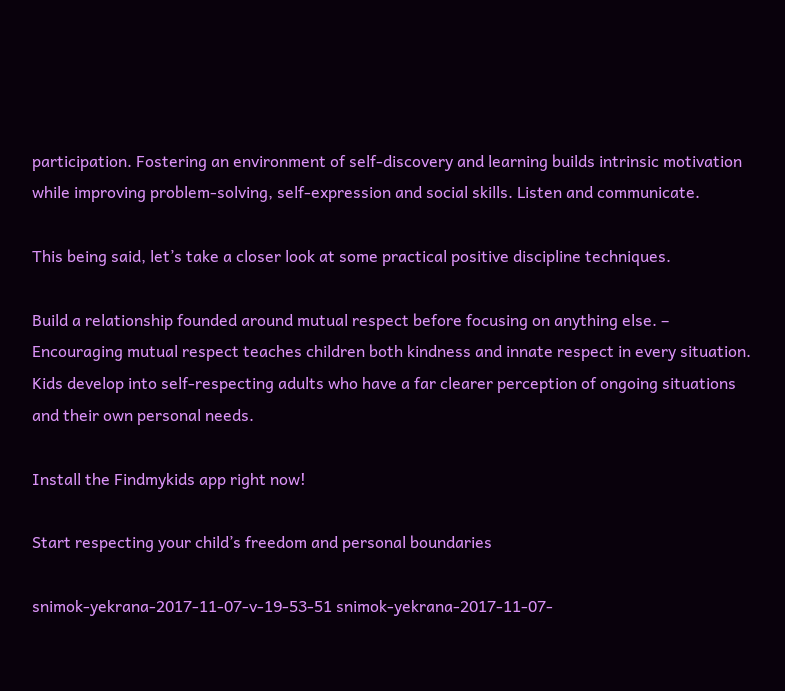participation. Fostering an environment of self-discovery and learning builds intrinsic motivation while improving problem-solving, self-expression and social skills. Listen and communicate.

This being said, let’s take a closer look at some practical positive discipline techniques.

Build a relationship founded around mutual respect before focusing on anything else. – Encouraging mutual respect teaches children both kindness and innate respect in every situation. Kids develop into self-respecting adults who have a far clearer perception of ongoing situations and their own personal needs.

Install the Findmykids app right now!

Start respecting your child’s freedom and personal boundaries

snimok-yekrana-2017-11-07-v-19-53-51 snimok-yekrana-2017-11-07-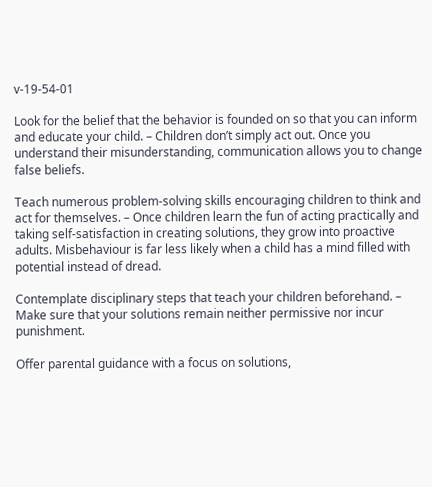v-19-54-01

Look for the belief that the behavior is founded on so that you can inform and educate your child. – Children don’t simply act out. Once you understand their misunderstanding, communication allows you to change false beliefs.

Teach numerous problem-solving skills encouraging children to think and act for themselves. – Once children learn the fun of acting practically and taking self-satisfaction in creating solutions, they grow into proactive adults. Misbehaviour is far less likely when a child has a mind filled with potential instead of dread.

Contemplate disciplinary steps that teach your children beforehand. – Make sure that your solutions remain neither permissive nor incur punishment.

Offer parental guidance with a focus on solutions,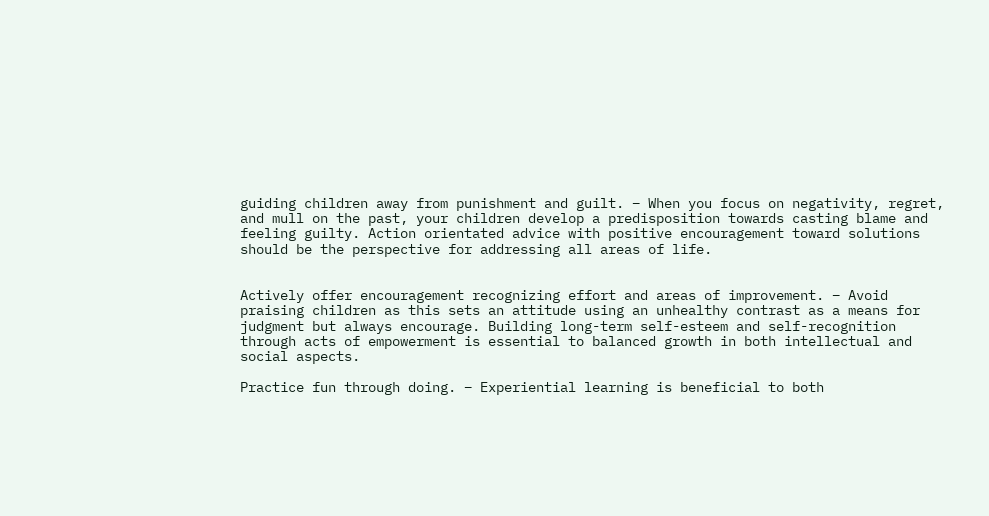guiding children away from punishment and guilt. – When you focus on negativity, regret, and mull on the past, your children develop a predisposition towards casting blame and feeling guilty. Action orientated advice with positive encouragement toward solutions should be the perspective for addressing all areas of life.


Actively offer encouragement recognizing effort and areas of improvement. – Avoid praising children as this sets an attitude using an unhealthy contrast as a means for judgment but always encourage. Building long-term self-esteem and self-recognition through acts of empowerment is essential to balanced growth in both intellectual and social aspects.

Practice fun through doing. – Experiential learning is beneficial to both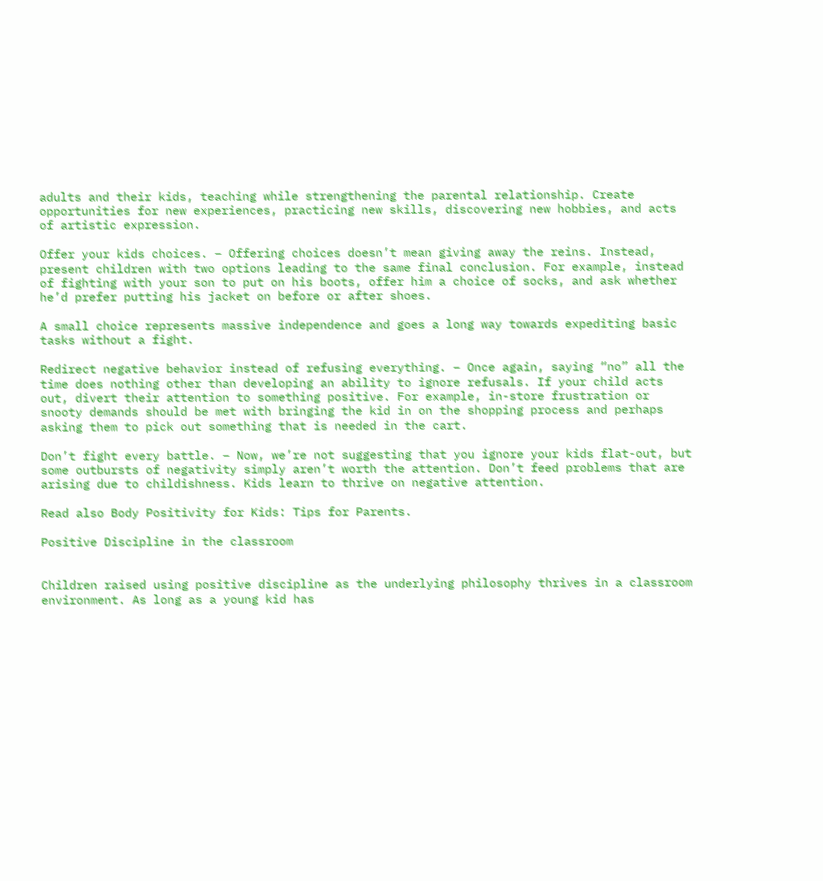adults and their kids, teaching while strengthening the parental relationship. Create opportunities for new experiences, practicing new skills, discovering new hobbies, and acts of artistic expression.

Offer your kids choices. – Offering choices doesn’t mean giving away the reins. Instead, present children with two options leading to the same final conclusion. For example, instead of fighting with your son to put on his boots, offer him a choice of socks, and ask whether he’d prefer putting his jacket on before or after shoes.

A small choice represents massive independence and goes a long way towards expediting basic tasks without a fight.

Redirect negative behavior instead of refusing everything. – Once again, saying “no” all the time does nothing other than developing an ability to ignore refusals. If your child acts out, divert their attention to something positive. For example, in-store frustration or snooty demands should be met with bringing the kid in on the shopping process and perhaps asking them to pick out something that is needed in the cart.

Don’t fight every battle. – Now, we’re not suggesting that you ignore your kids flat-out, but some outbursts of negativity simply aren’t worth the attention. Don’t feed problems that are arising due to childishness. Kids learn to thrive on negative attention.

Read also Body Positivity for Kids: Tips for Parents.

Positive Discipline in the classroom


Children raised using positive discipline as the underlying philosophy thrives in a classroom environment. As long as a young kid has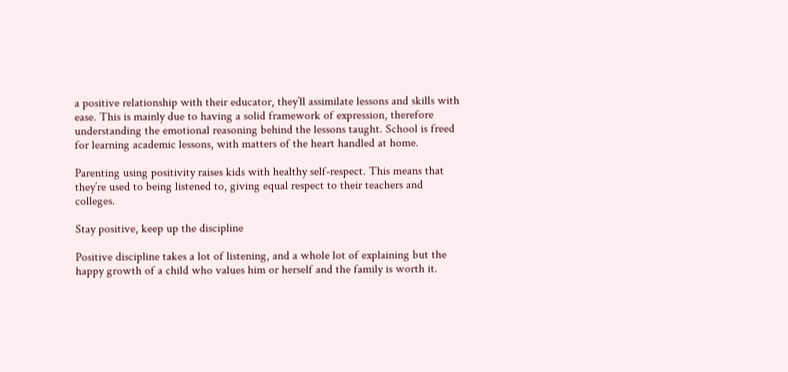a positive relationship with their educator, they’ll assimilate lessons and skills with ease. This is mainly due to having a solid framework of expression, therefore understanding the emotional reasoning behind the lessons taught. School is freed for learning academic lessons, with matters of the heart handled at home.

Parenting using positivity raises kids with healthy self-respect. This means that they’re used to being listened to, giving equal respect to their teachers and colleges.

Stay positive, keep up the discipline

Positive discipline takes a lot of listening, and a whole lot of explaining but the happy growth of a child who values him or herself and the family is worth it.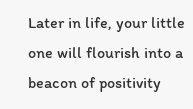Later in life, your little one will flourish into a beacon of positivity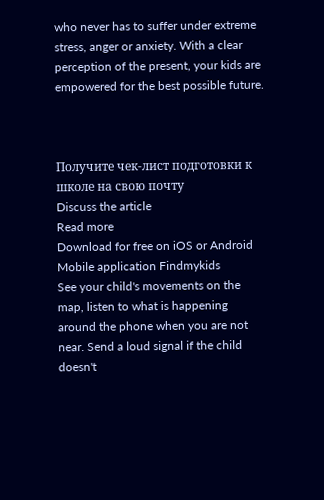who never has to suffer under extreme stress, anger or anxiety. With a clear perception of the present, your kids are empowered for the best possible future.



Получите чек-лист подготовки к школе на свою почту
Discuss the article
Read more
Download for free on iOS or Android
Mobile application Findmykids
See your child's movements on the map, listen to what is happening around the phone when you are not near. Send a loud signal if the child doesn't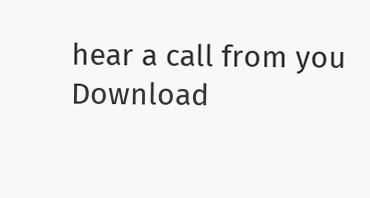hear a call from you
Download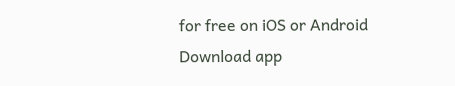for free on iOS or Android
Download app